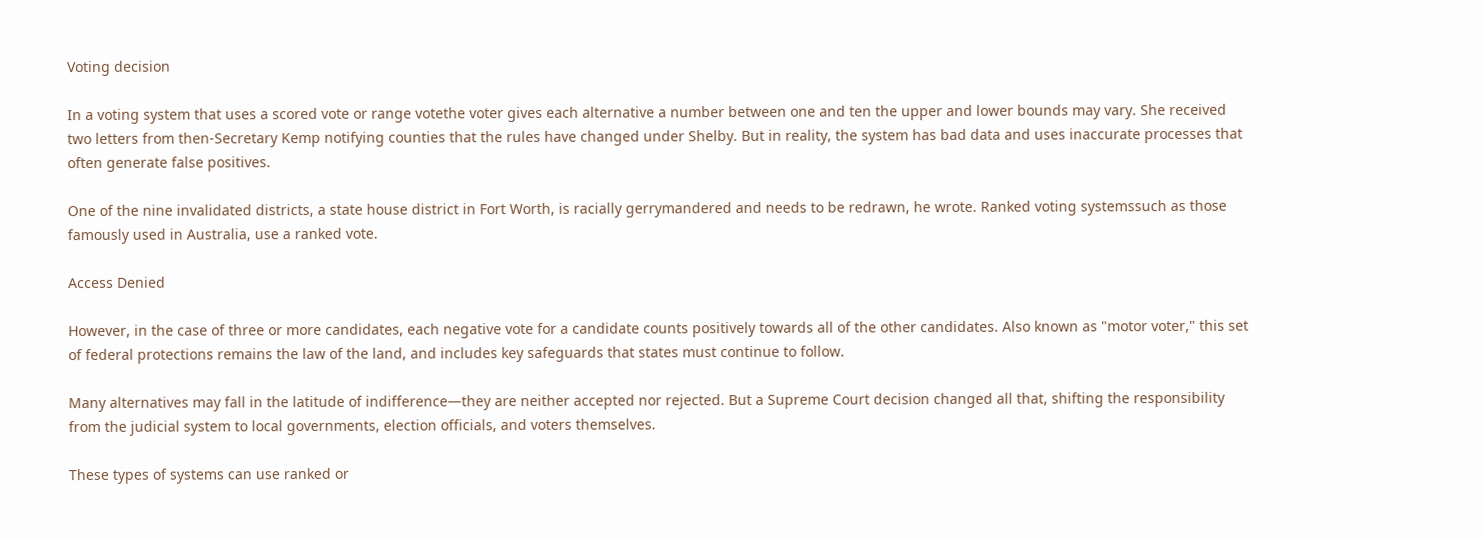Voting decision

In a voting system that uses a scored vote or range votethe voter gives each alternative a number between one and ten the upper and lower bounds may vary. She received two letters from then-Secretary Kemp notifying counties that the rules have changed under Shelby. But in reality, the system has bad data and uses inaccurate processes that often generate false positives.

One of the nine invalidated districts, a state house district in Fort Worth, is racially gerrymandered and needs to be redrawn, he wrote. Ranked voting systemssuch as those famously used in Australia, use a ranked vote.

Access Denied

However, in the case of three or more candidates, each negative vote for a candidate counts positively towards all of the other candidates. Also known as "motor voter," this set of federal protections remains the law of the land, and includes key safeguards that states must continue to follow.

Many alternatives may fall in the latitude of indifference—they are neither accepted nor rejected. But a Supreme Court decision changed all that, shifting the responsibility from the judicial system to local governments, election officials, and voters themselves.

These types of systems can use ranked or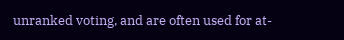unranked voting, and are often used for at-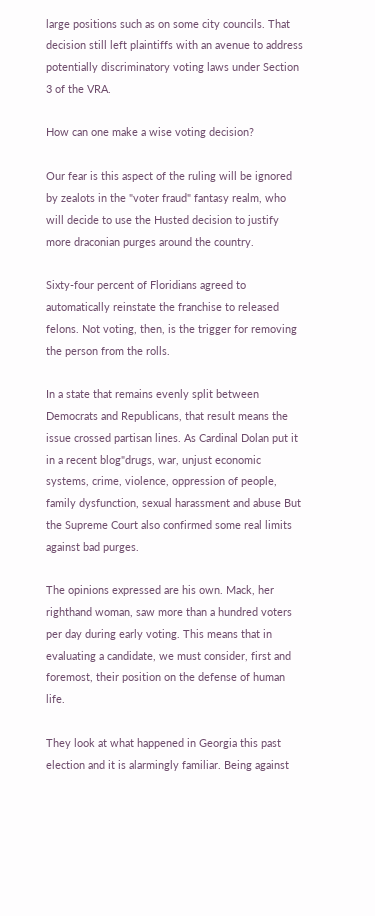large positions such as on some city councils. That decision still left plaintiffs with an avenue to address potentially discriminatory voting laws under Section 3 of the VRA.

How can one make a wise voting decision?

Our fear is this aspect of the ruling will be ignored by zealots in the "voter fraud" fantasy realm, who will decide to use the Husted decision to justify more draconian purges around the country.

Sixty-four percent of Floridians agreed to automatically reinstate the franchise to released felons. Not voting, then, is the trigger for removing the person from the rolls.

In a state that remains evenly split between Democrats and Republicans, that result means the issue crossed partisan lines. As Cardinal Dolan put it in a recent blog"drugs, war, unjust economic systems, crime, violence, oppression of people, family dysfunction, sexual harassment and abuse But the Supreme Court also confirmed some real limits against bad purges.

The opinions expressed are his own. Mack, her righthand woman, saw more than a hundred voters per day during early voting. This means that in evaluating a candidate, we must consider, first and foremost, their position on the defense of human life.

They look at what happened in Georgia this past election and it is alarmingly familiar. Being against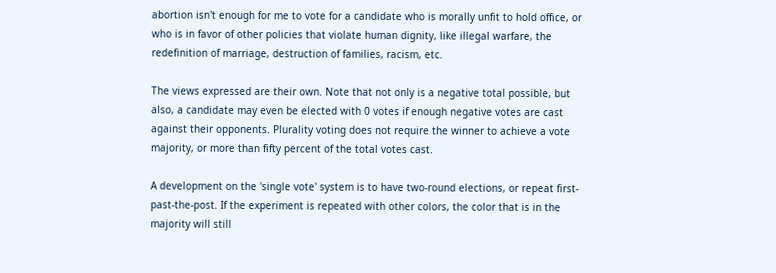abortion isn't enough for me to vote for a candidate who is morally unfit to hold office, or who is in favor of other policies that violate human dignity, like illegal warfare, the redefinition of marriage, destruction of families, racism, etc.

The views expressed are their own. Note that not only is a negative total possible, but also, a candidate may even be elected with 0 votes if enough negative votes are cast against their opponents. Plurality voting does not require the winner to achieve a vote majority, or more than fifty percent of the total votes cast.

A development on the 'single vote' system is to have two-round elections, or repeat first-past-the-post. If the experiment is repeated with other colors, the color that is in the majority will still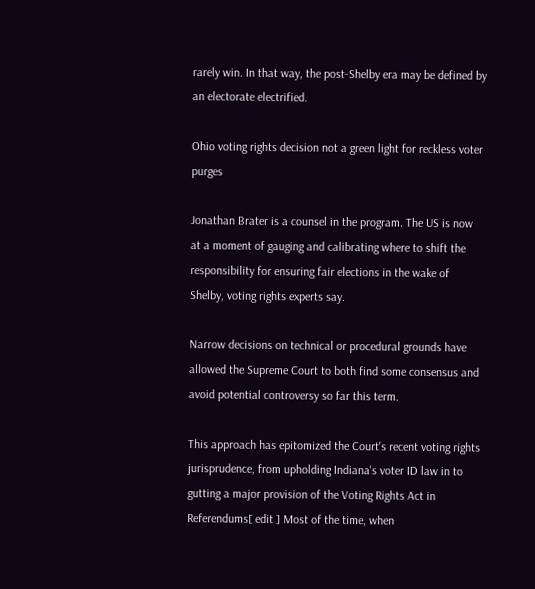rarely win. In that way, the post-Shelby era may be defined by an electorate electrified.

Ohio voting rights decision not a green light for reckless voter purges

Jonathan Brater is a counsel in the program. The US is now at a moment of gauging and calibrating where to shift the responsibility for ensuring fair elections in the wake of Shelby, voting rights experts say.

Narrow decisions on technical or procedural grounds have allowed the Supreme Court to both find some consensus and avoid potential controversy so far this term.

This approach has epitomized the Court's recent voting rights jurisprudence, from upholding Indiana's voter ID law in to gutting a major provision of the Voting Rights Act in Referendums[ edit ] Most of the time, when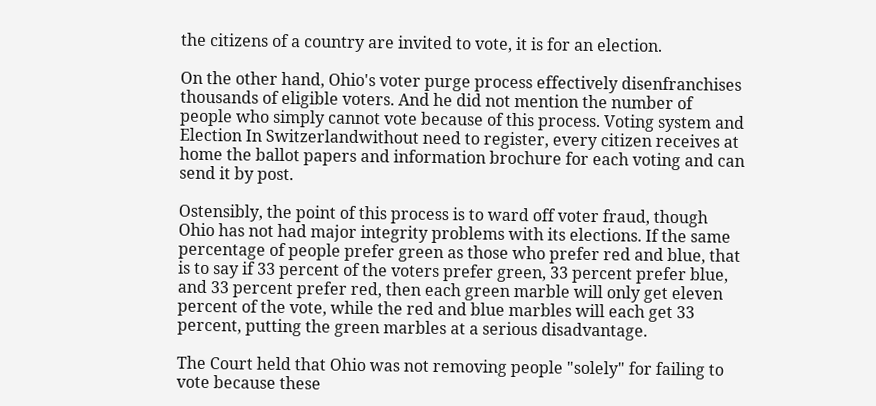the citizens of a country are invited to vote, it is for an election.

On the other hand, Ohio's voter purge process effectively disenfranchises thousands of eligible voters. And he did not mention the number of people who simply cannot vote because of this process. Voting system and Election In Switzerlandwithout need to register, every citizen receives at home the ballot papers and information brochure for each voting and can send it by post.

Ostensibly, the point of this process is to ward off voter fraud, though Ohio has not had major integrity problems with its elections. If the same percentage of people prefer green as those who prefer red and blue, that is to say if 33 percent of the voters prefer green, 33 percent prefer blue, and 33 percent prefer red, then each green marble will only get eleven percent of the vote, while the red and blue marbles will each get 33 percent, putting the green marbles at a serious disadvantage.

The Court held that Ohio was not removing people "solely" for failing to vote because these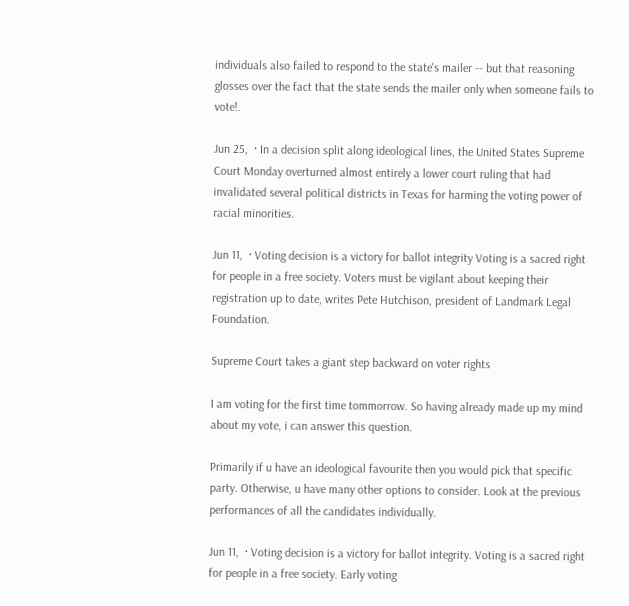individuals also failed to respond to the state's mailer -- but that reasoning glosses over the fact that the state sends the mailer only when someone fails to vote!.

Jun 25,  · In a decision split along ideological lines, the United States Supreme Court Monday overturned almost entirely a lower court ruling that had invalidated several political districts in Texas for harming the voting power of racial minorities.

Jun 11,  · Voting decision is a victory for ballot integrity Voting is a sacred right for people in a free society. Voters must be vigilant about keeping their registration up to date, writes Pete Hutchison, president of Landmark Legal Foundation.

Supreme Court takes a giant step backward on voter rights

I am voting for the first time tommorrow. So having already made up my mind about my vote, i can answer this question.

Primarily if u have an ideological favourite then you would pick that specific party. Otherwise, u have many other options to consider. Look at the previous performances of all the candidates individually.

Jun 11,  · Voting decision is a victory for ballot integrity. Voting is a sacred right for people in a free society. Early voting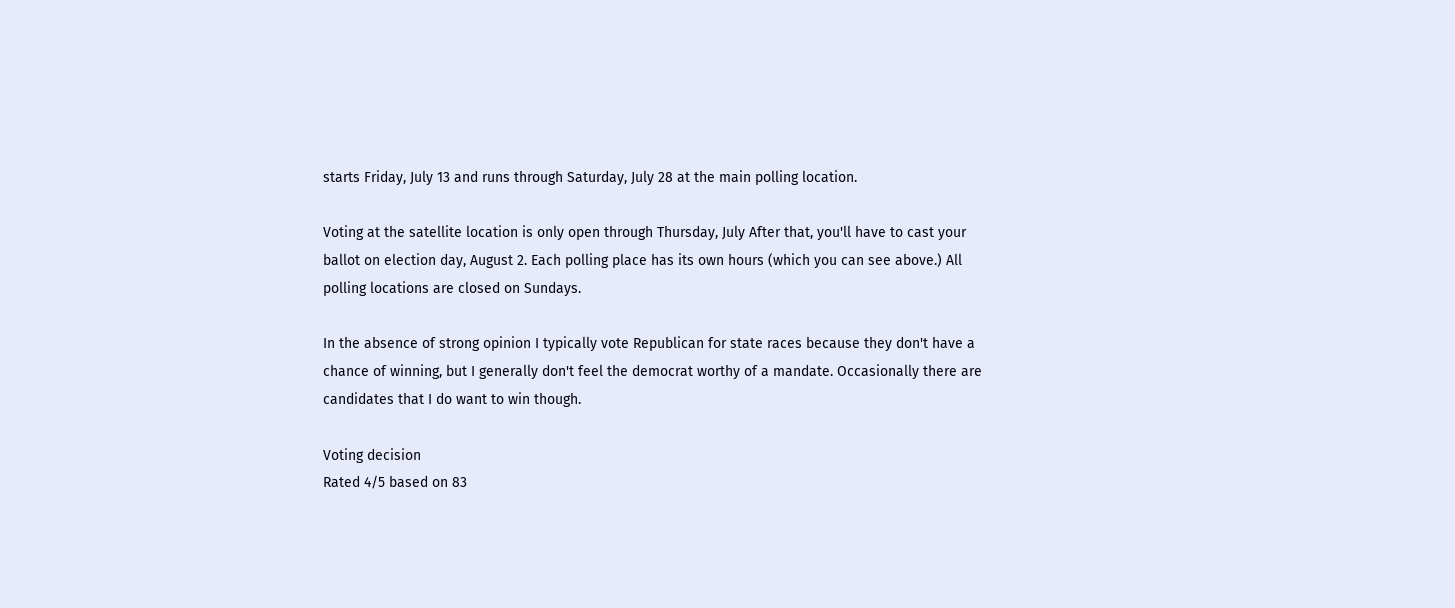starts Friday, July 13 and runs through Saturday, July 28 at the main polling location.

Voting at the satellite location is only open through Thursday, July After that, you'll have to cast your ballot on election day, August 2. Each polling place has its own hours (which you can see above.) All polling locations are closed on Sundays.

In the absence of strong opinion I typically vote Republican for state races because they don't have a chance of winning, but I generally don't feel the democrat worthy of a mandate. Occasionally there are candidates that I do want to win though.

Voting decision
Rated 4/5 based on 83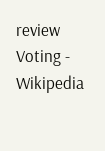review
Voting - Wikipedia